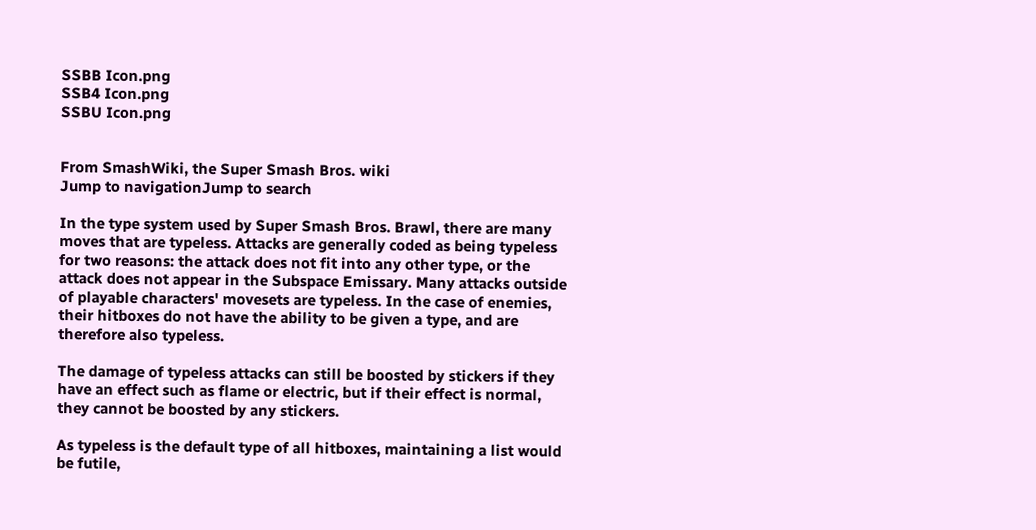SSBB Icon.png
SSB4 Icon.png
SSBU Icon.png


From SmashWiki, the Super Smash Bros. wiki
Jump to navigationJump to search

In the type system used by Super Smash Bros. Brawl, there are many moves that are typeless. Attacks are generally coded as being typeless for two reasons: the attack does not fit into any other type, or the attack does not appear in the Subspace Emissary. Many attacks outside of playable characters' movesets are typeless. In the case of enemies, their hitboxes do not have the ability to be given a type, and are therefore also typeless.

The damage of typeless attacks can still be boosted by stickers if they have an effect such as flame or electric, but if their effect is normal, they cannot be boosted by any stickers.

As typeless is the default type of all hitboxes, maintaining a list would be futile,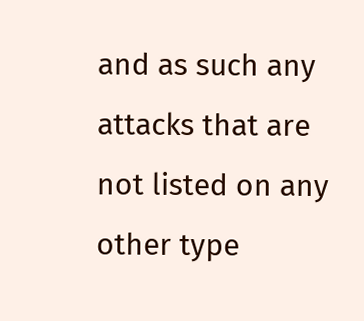and as such any attacks that are not listed on any other type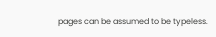pages can be assumed to be typeless.